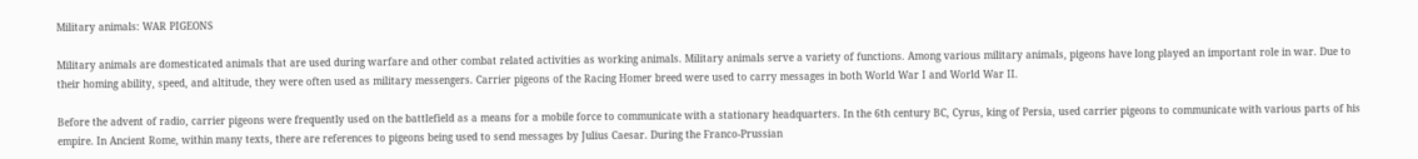Military animals: WAR PIGEONS

Military animals are domesticated animals that are used during warfare and other combat related activities as working animals. Military animals serve a variety of functions. Among various military animals, pigeons have long played an important role in war. Due to their homing ability, speed, and altitude, they were often used as military messengers. Carrier pigeons of the Racing Homer breed were used to carry messages in both World War I and World War II.

Before the advent of radio, carrier pigeons were frequently used on the battlefield as a means for a mobile force to communicate with a stationary headquarters. In the 6th century BC, Cyrus, king of Persia, used carrier pigeons to communicate with various parts of his empire. In Ancient Rome, within many texts, there are references to pigeons being used to send messages by Julius Caesar. During the Franco-Prussian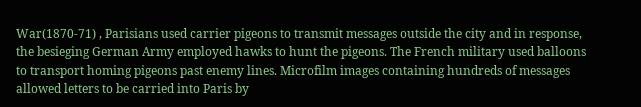War(1870-71) , Parisians used carrier pigeons to transmit messages outside the city and in response, the besieging German Army employed hawks to hunt the pigeons. The French military used balloons to transport homing pigeons past enemy lines. Microfilm images containing hundreds of messages allowed letters to be carried into Paris by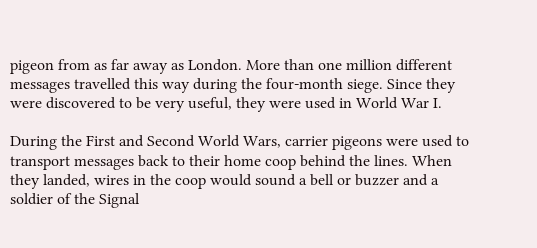pigeon from as far away as London. More than one million different messages travelled this way during the four-month siege. Since they were discovered to be very useful, they were used in World War I.

During the First and Second World Wars, carrier pigeons were used to transport messages back to their home coop behind the lines. When they landed, wires in the coop would sound a bell or buzzer and a soldier of the Signal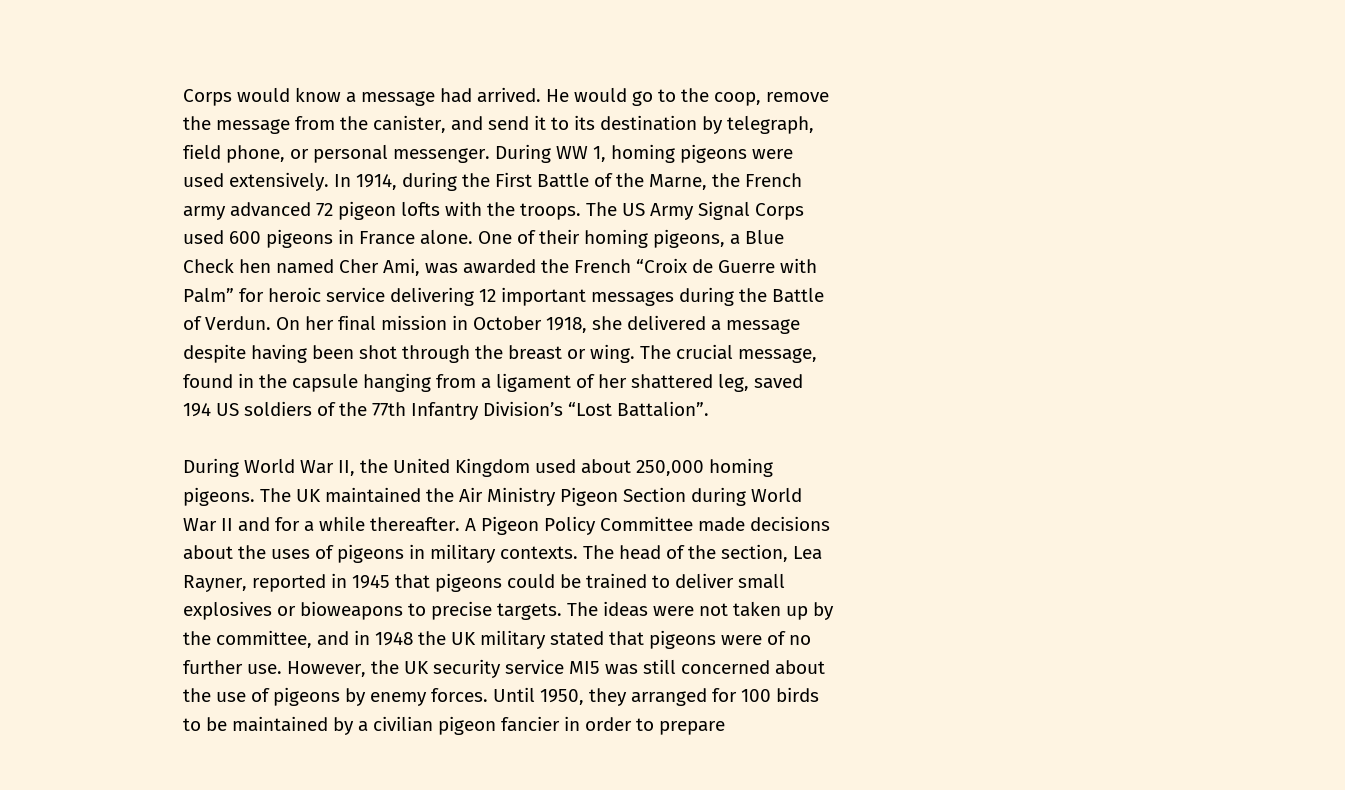Corps would know a message had arrived. He would go to the coop, remove the message from the canister, and send it to its destination by telegraph, field phone, or personal messenger. During WW 1, homing pigeons were used extensively. In 1914, during the First Battle of the Marne, the French army advanced 72 pigeon lofts with the troops. The US Army Signal Corps used 600 pigeons in France alone. One of their homing pigeons, a Blue Check hen named Cher Ami, was awarded the French “Croix de Guerre with Palm” for heroic service delivering 12 important messages during the Battle of Verdun. On her final mission in October 1918, she delivered a message despite having been shot through the breast or wing. The crucial message, found in the capsule hanging from a ligament of her shattered leg, saved 194 US soldiers of the 77th Infantry Division’s “Lost Battalion”.

During World War II, the United Kingdom used about 250,000 homing pigeons. The UK maintained the Air Ministry Pigeon Section during World War II and for a while thereafter. A Pigeon Policy Committee made decisions about the uses of pigeons in military contexts. The head of the section, Lea Rayner, reported in 1945 that pigeons could be trained to deliver small explosives or bioweapons to precise targets. The ideas were not taken up by the committee, and in 1948 the UK military stated that pigeons were of no further use. However, the UK security service MI5 was still concerned about the use of pigeons by enemy forces. Until 1950, they arranged for 100 birds to be maintained by a civilian pigeon fancier in order to prepare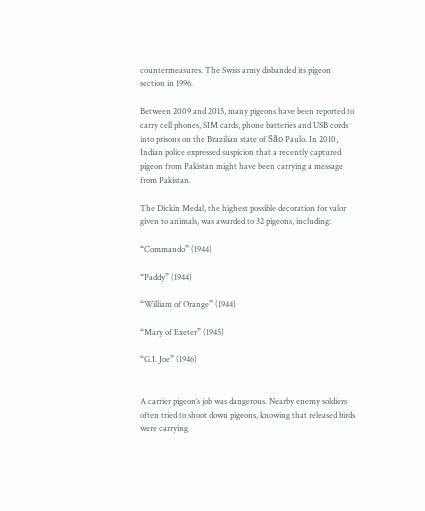countermeasures. The Swiss army disbanded its pigeon section in 1996.

Between 2009 and 2015, many pigeons have been reported to carry cell phones, SIM cards, phone batteries and USB cords into prisons on the Brazilian state of São Paulo. In 2010, Indian police expressed suspicion that a recently captured pigeon from Pakistan might have been carrying a message from Pakistan.

The Dickin Medal, the highest possible decoration for valor given to animals, was awarded to 32 pigeons, including:

“Commando” (1944)

“Paddy” (1944)

“William of Orange” (1944)

“Mary of Exeter” (1945)

“G.I. Joe” (1946)


A carrier pigeon’s job was dangerous. Nearby enemy soldiers often tried to shoot down pigeons, knowing that released birds were carrying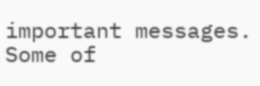important messages. Some of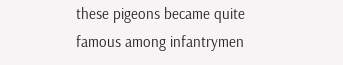these pigeons became quite famous among infantrymen